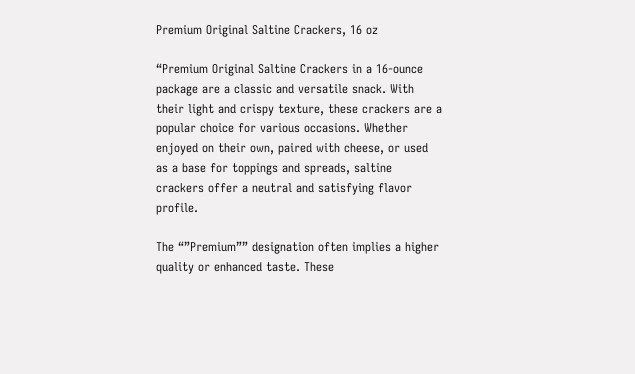Premium Original Saltine Crackers, 16 oz

“Premium Original Saltine Crackers in a 16-ounce package are a classic and versatile snack. With their light and crispy texture, these crackers are a popular choice for various occasions. Whether enjoyed on their own, paired with cheese, or used as a base for toppings and spreads, saltine crackers offer a neutral and satisfying flavor profile.

The “”Premium”” designation often implies a higher quality or enhanced taste. These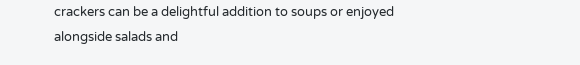crackers can be a delightful addition to soups or enjoyed alongside salads and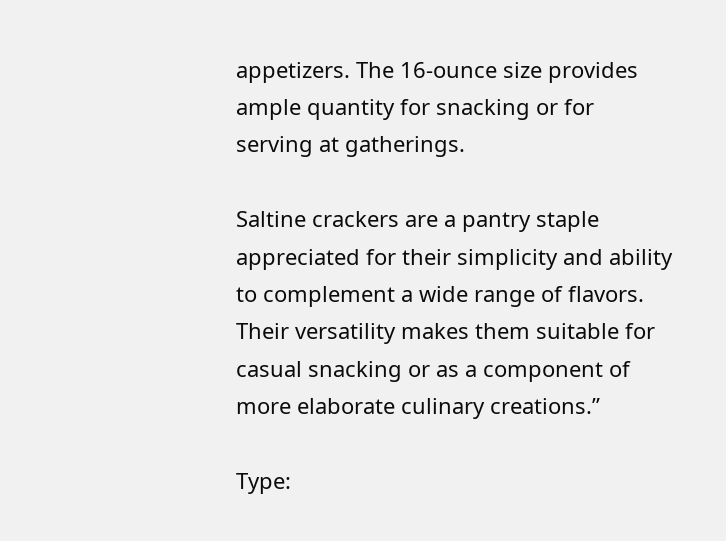appetizers. The 16-ounce size provides ample quantity for snacking or for serving at gatherings.

Saltine crackers are a pantry staple appreciated for their simplicity and ability to complement a wide range of flavors. Their versatility makes them suitable for casual snacking or as a component of more elaborate culinary creations.”

Type: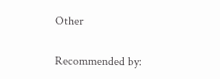Other

Recommended by: